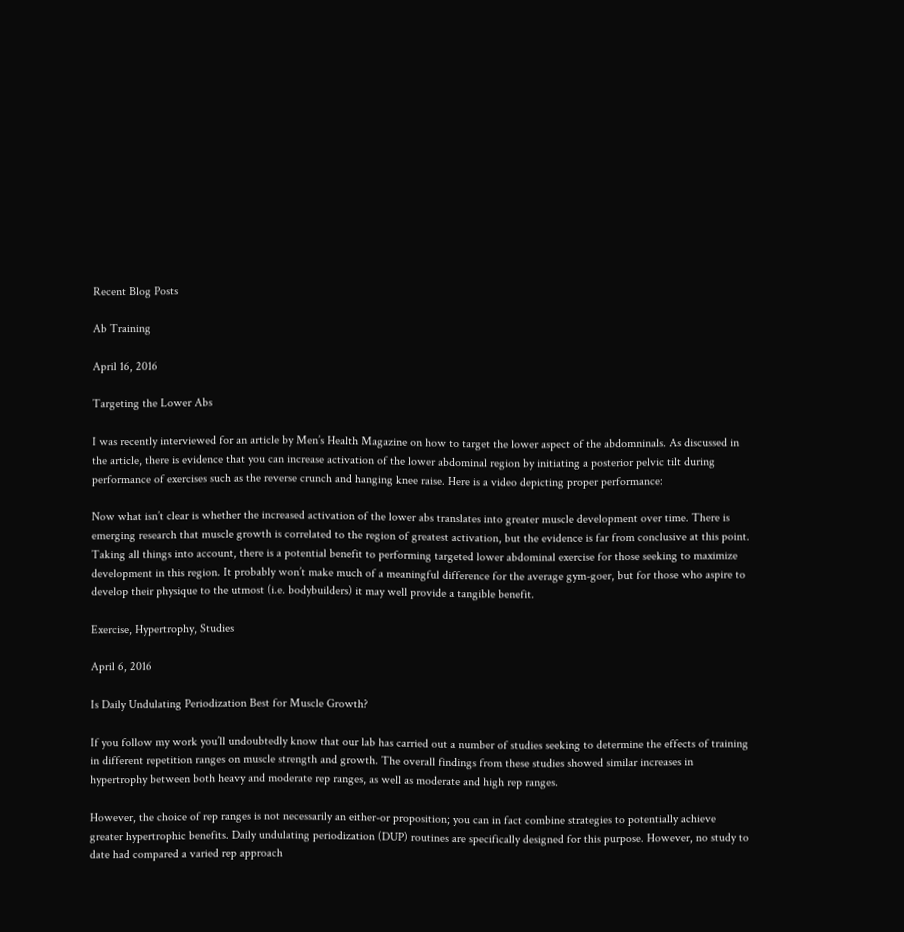Recent Blog Posts

Ab Training

April 16, 2016

Targeting the Lower Abs

I was recently interviewed for an article by Men’s Health Magazine on how to target the lower aspect of the abdomninals. As discussed in the article, there is evidence that you can increase activation of the lower abdominal region by initiating a posterior pelvic tilt during performance of exercises such as the reverse crunch and hanging knee raise. Here is a video depicting proper performance:

Now what isn’t clear is whether the increased activation of the lower abs translates into greater muscle development over time. There is emerging research that muscle growth is correlated to the region of greatest activation, but the evidence is far from conclusive at this point. Taking all things into account, there is a potential benefit to performing targeted lower abdominal exercise for those seeking to maximize development in this region. It probably won’t make much of a meaningful difference for the average gym-goer, but for those who aspire to develop their physique to the utmost (i.e. bodybuilders) it may well provide a tangible benefit.

Exercise, Hypertrophy, Studies

April 6, 2016

Is Daily Undulating Periodization Best for Muscle Growth?

If you follow my work you’ll undoubtedly know that our lab has carried out a number of studies seeking to determine the effects of training in different repetition ranges on muscle strength and growth. The overall findings from these studies showed similar increases in hypertrophy between both heavy and moderate rep ranges, as well as moderate and high rep ranges.

However, the choice of rep ranges is not necessarily an either-or proposition; you can in fact combine strategies to potentially achieve greater hypertrophic benefits. Daily undulating periodization (DUP) routines are specifically designed for this purpose. However, no study to date had compared a varied rep approach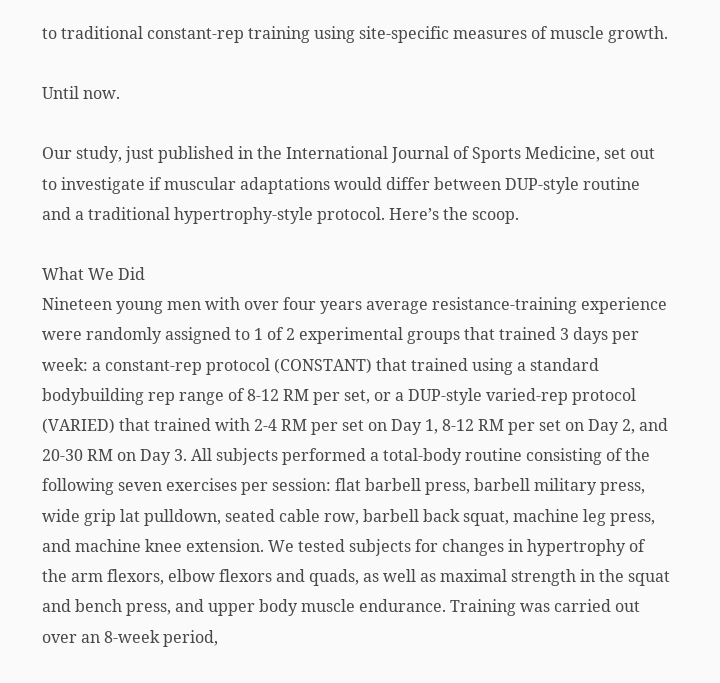to traditional constant-rep training using site-specific measures of muscle growth.

Until now.

Our study, just published in the International Journal of Sports Medicine, set out to investigate if muscular adaptations would differ between DUP-style routine and a traditional hypertrophy-style protocol. Here’s the scoop.

What We Did
Nineteen young men with over four years average resistance-training experience were randomly assigned to 1 of 2 experimental groups that trained 3 days per week: a constant-rep protocol (CONSTANT) that trained using a standard bodybuilding rep range of 8-12 RM per set, or a DUP-style varied-rep protocol (VARIED) that trained with 2-4 RM per set on Day 1, 8-12 RM per set on Day 2, and 20-30 RM on Day 3. All subjects performed a total-body routine consisting of the following seven exercises per session: flat barbell press, barbell military press, wide grip lat pulldown, seated cable row, barbell back squat, machine leg press, and machine knee extension. We tested subjects for changes in hypertrophy of the arm flexors, elbow flexors and quads, as well as maximal strength in the squat and bench press, and upper body muscle endurance. Training was carried out over an 8-week period,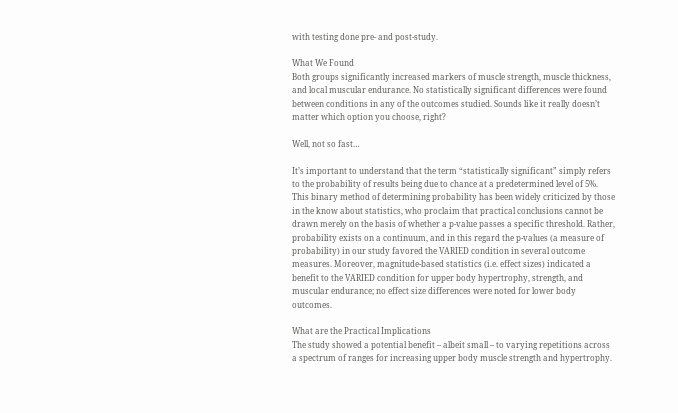with testing done pre- and post-study.

What We Found
Both groups significantly increased markers of muscle strength, muscle thickness, and local muscular endurance. No statistically significant differences were found between conditions in any of the outcomes studied. Sounds like it really doesn’t matter which option you choose, right?

Well, not so fast…

It’s important to understand that the term “statistically significant” simply refers to the probability of results being due to chance at a predetermined level of 5%. This binary method of determining probability has been widely criticized by those in the know about statistics, who proclaim that practical conclusions cannot be drawn merely on the basis of whether a p-value passes a specific threshold. Rather, probability exists on a continuum, and in this regard the p-values (a measure of probability) in our study favored the VARIED condition in several outcome measures. Moreover, magnitude-based statistics (i.e. effect sizes) indicated a benefit to the VARIED condition for upper body hypertrophy, strength, and muscular endurance; no effect size differences were noted for lower body outcomes.

What are the Practical Implications
The study showed a potential benefit – albeit small – to varying repetitions across a spectrum of ranges for increasing upper body muscle strength and hypertrophy.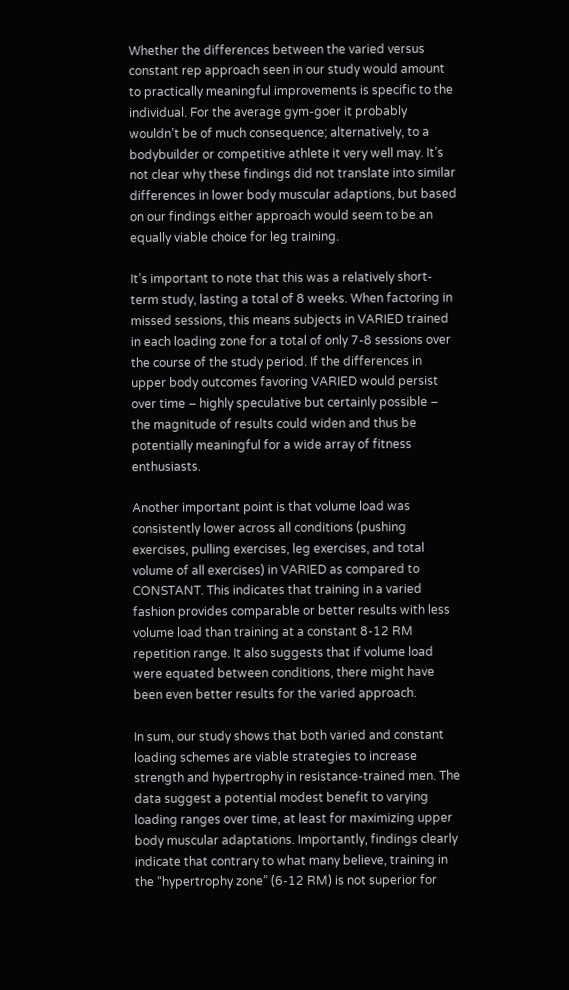Whether the differences between the varied versus constant rep approach seen in our study would amount to practically meaningful improvements is specific to the individual. For the average gym-goer it probably wouldn’t be of much consequence; alternatively, to a bodybuilder or competitive athlete it very well may. It’s not clear why these findings did not translate into similar differences in lower body muscular adaptions, but based on our findings either approach would seem to be an equally viable choice for leg training.

It’s important to note that this was a relatively short-term study, lasting a total of 8 weeks. When factoring in missed sessions, this means subjects in VARIED trained in each loading zone for a total of only 7-8 sessions over the course of the study period. If the differences in upper body outcomes favoring VARIED would persist over time – highly speculative but certainly possible – the magnitude of results could widen and thus be potentially meaningful for a wide array of fitness enthusiasts.

Another important point is that volume load was consistently lower across all conditions (pushing exercises, pulling exercises, leg exercises, and total volume of all exercises) in VARIED as compared to CONSTANT. This indicates that training in a varied fashion provides comparable or better results with less volume load than training at a constant 8-12 RM repetition range. It also suggests that if volume load were equated between conditions, there might have been even better results for the varied approach.

In sum, our study shows that both varied and constant loading schemes are viable strategies to increase strength and hypertrophy in resistance-trained men. The data suggest a potential modest benefit to varying loading ranges over time, at least for maximizing upper body muscular adaptations. Importantly, findings clearly indicate that contrary to what many believe, training in the “hypertrophy zone” (6-12 RM) is not superior for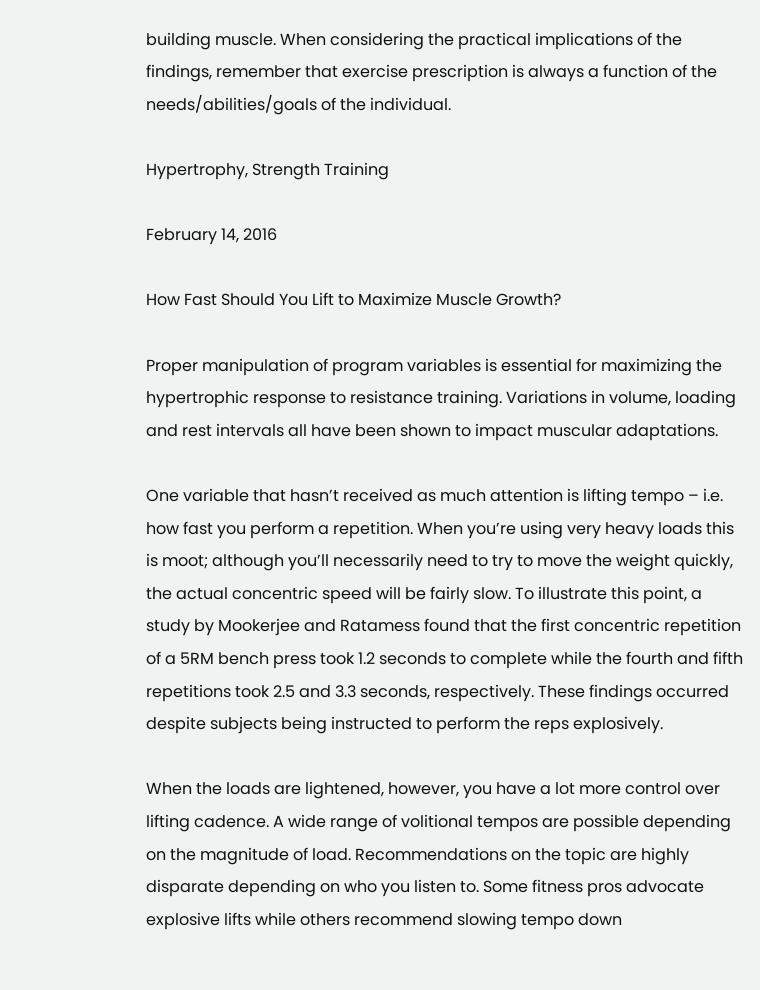building muscle. When considering the practical implications of the findings, remember that exercise prescription is always a function of the needs/abilities/goals of the individual.

Hypertrophy, Strength Training

February 14, 2016

How Fast Should You Lift to Maximize Muscle Growth?

Proper manipulation of program variables is essential for maximizing the hypertrophic response to resistance training. Variations in volume, loading and rest intervals all have been shown to impact muscular adaptations.

One variable that hasn’t received as much attention is lifting tempo – i.e. how fast you perform a repetition. When you’re using very heavy loads this is moot; although you’ll necessarily need to try to move the weight quickly, the actual concentric speed will be fairly slow. To illustrate this point, a study by Mookerjee and Ratamess found that the first concentric repetition of a 5RM bench press took 1.2 seconds to complete while the fourth and fifth repetitions took 2.5 and 3.3 seconds, respectively. These findings occurred despite subjects being instructed to perform the reps explosively.

When the loads are lightened, however, you have a lot more control over lifting cadence. A wide range of volitional tempos are possible depending on the magnitude of load. Recommendations on the topic are highly disparate depending on who you listen to. Some fitness pros advocate explosive lifts while others recommend slowing tempo down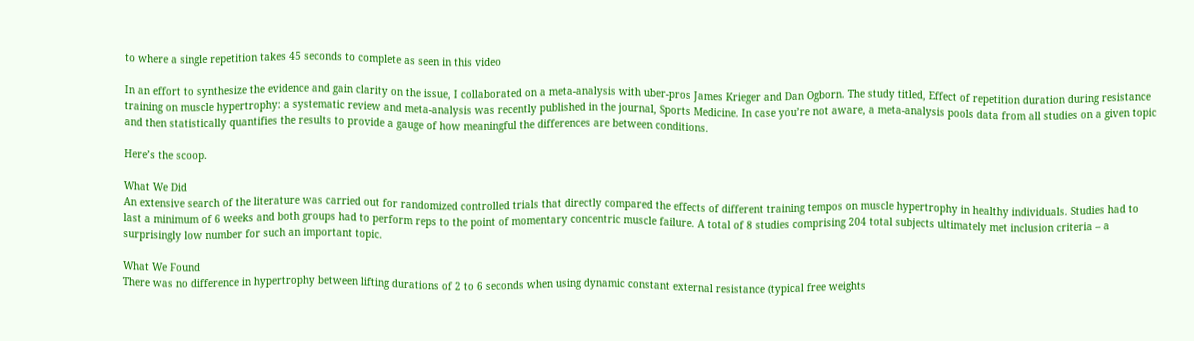to where a single repetition takes 45 seconds to complete as seen in this video

In an effort to synthesize the evidence and gain clarity on the issue, I collaborated on a meta-analysis with uber-pros James Krieger and Dan Ogborn. The study titled, Effect of repetition duration during resistance training on muscle hypertrophy: a systematic review and meta-analysis was recently published in the journal, Sports Medicine. In case you’re not aware, a meta-analysis pools data from all studies on a given topic and then statistically quantifies the results to provide a gauge of how meaningful the differences are between conditions.

Here’s the scoop.

What We Did
An extensive search of the literature was carried out for randomized controlled trials that directly compared the effects of different training tempos on muscle hypertrophy in healthy individuals. Studies had to last a minimum of 6 weeks and both groups had to perform reps to the point of momentary concentric muscle failure. A total of 8 studies comprising 204 total subjects ultimately met inclusion criteria – a surprisingly low number for such an important topic.

What We Found
There was no difference in hypertrophy between lifting durations of 2 to 6 seconds when using dynamic constant external resistance (typical free weights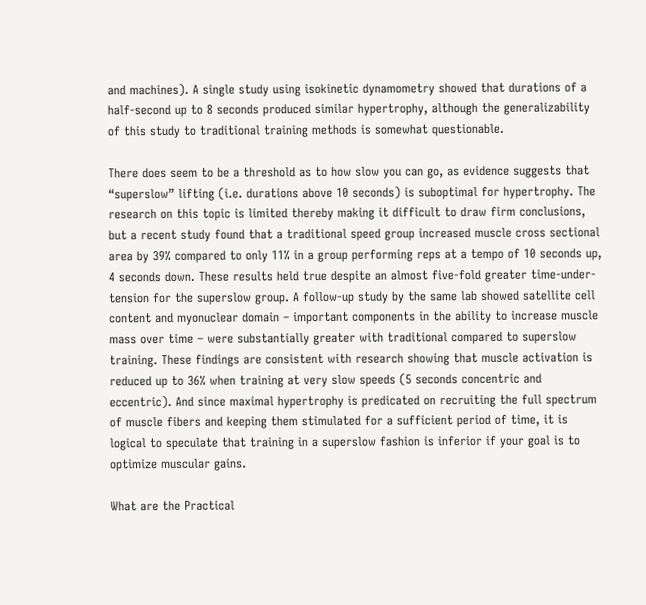and machines). A single study using isokinetic dynamometry showed that durations of a half-second up to 8 seconds produced similar hypertrophy, although the generalizability of this study to traditional training methods is somewhat questionable.

There does seem to be a threshold as to how slow you can go, as evidence suggests that “superslow” lifting (i.e. durations above 10 seconds) is suboptimal for hypertrophy. The research on this topic is limited thereby making it difficult to draw firm conclusions, but a recent study found that a traditional speed group increased muscle cross sectional area by 39% compared to only 11% in a group performing reps at a tempo of 10 seconds up, 4 seconds down. These results held true despite an almost five-fold greater time-under-tension for the superslow group. A follow-up study by the same lab showed satellite cell content and myonuclear domain – important components in the ability to increase muscle mass over time – were substantially greater with traditional compared to superslow training. These findings are consistent with research showing that muscle activation is reduced up to 36% when training at very slow speeds (5 seconds concentric and eccentric). And since maximal hypertrophy is predicated on recruiting the full spectrum of muscle fibers and keeping them stimulated for a sufficient period of time, it is logical to speculate that training in a superslow fashion is inferior if your goal is to optimize muscular gains.

What are the Practical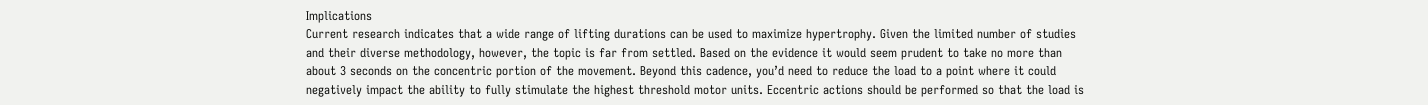Implications
Current research indicates that a wide range of lifting durations can be used to maximize hypertrophy. Given the limited number of studies and their diverse methodology, however, the topic is far from settled. Based on the evidence it would seem prudent to take no more than about 3 seconds on the concentric portion of the movement. Beyond this cadence, you’d need to reduce the load to a point where it could negatively impact the ability to fully stimulate the highest threshold motor units. Eccentric actions should be performed so that the load is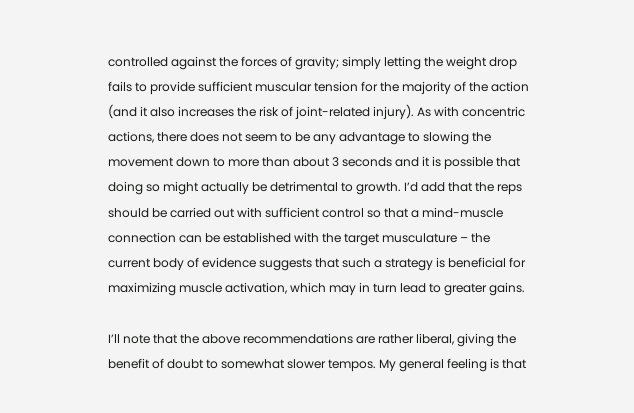controlled against the forces of gravity; simply letting the weight drop fails to provide sufficient muscular tension for the majority of the action (and it also increases the risk of joint-related injury). As with concentric actions, there does not seem to be any advantage to slowing the movement down to more than about 3 seconds and it is possible that doing so might actually be detrimental to growth. I’d add that the reps should be carried out with sufficient control so that a mind-muscle connection can be established with the target musculature – the current body of evidence suggests that such a strategy is beneficial for maximizing muscle activation, which may in turn lead to greater gains.

I’ll note that the above recommendations are rather liberal, giving the benefit of doubt to somewhat slower tempos. My general feeling is that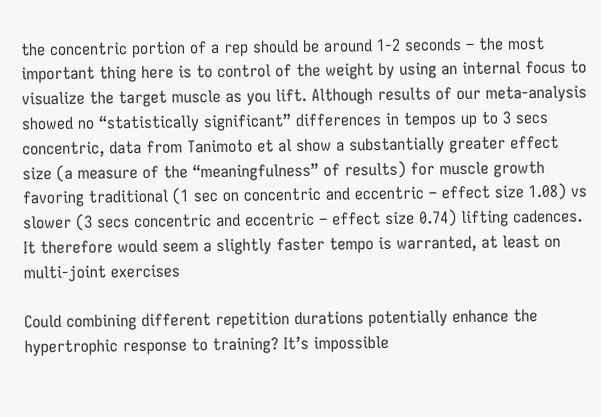the concentric portion of a rep should be around 1-2 seconds – the most important thing here is to control of the weight by using an internal focus to visualize the target muscle as you lift. Although results of our meta-analysis showed no “statistically significant” differences in tempos up to 3 secs concentric, data from Tanimoto et al show a substantially greater effect size (a measure of the “meaningfulness” of results) for muscle growth favoring traditional (1 sec on concentric and eccentric – effect size 1.08) vs slower (3 secs concentric and eccentric – effect size 0.74) lifting cadences. It therefore would seem a slightly faster tempo is warranted, at least on multi-joint exercises

Could combining different repetition durations potentially enhance the hypertrophic response to training? It’s impossible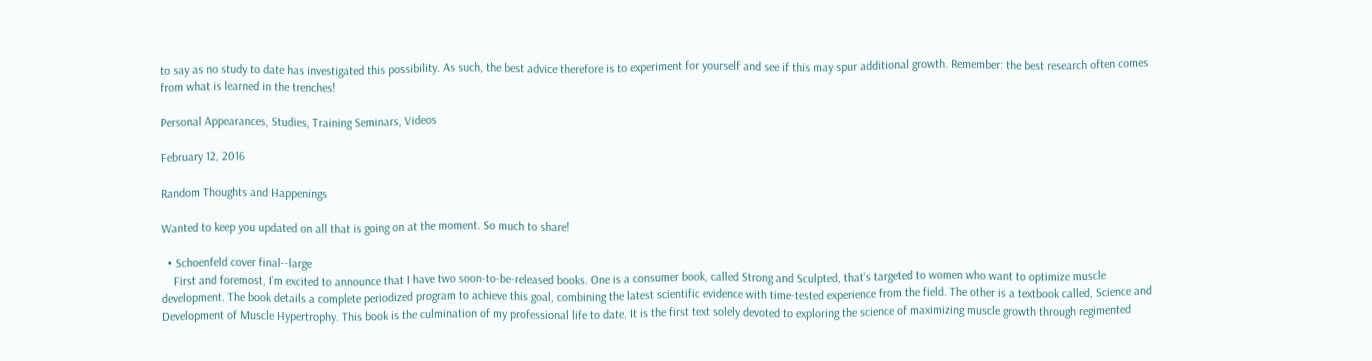to say as no study to date has investigated this possibility. As such, the best advice therefore is to experiment for yourself and see if this may spur additional growth. Remember: the best research often comes from what is learned in the trenches!

Personal Appearances, Studies, Training Seminars, Videos

February 12, 2016

Random Thoughts and Happenings

Wanted to keep you updated on all that is going on at the moment. So much to share!

  • Schoenfeld cover final--large
    First and foremost, I’m excited to announce that I have two soon-to-be-released books. One is a consumer book, called Strong and Sculpted, that’s targeted to women who want to optimize muscle development. The book details a complete periodized program to achieve this goal, combining the latest scientific evidence with time-tested experience from the field. The other is a textbook called, Science and Development of Muscle Hypertrophy. This book is the culmination of my professional life to date. It is the first text solely devoted to exploring the science of maximizing muscle growth through regimented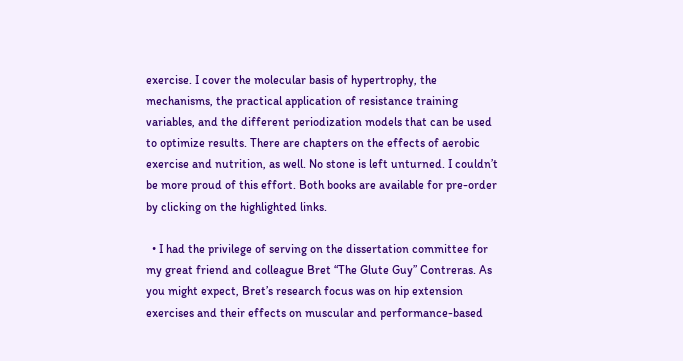exercise. I cover the molecular basis of hypertrophy, the mechanisms, the practical application of resistance training variables, and the different periodization models that can be used to optimize results. There are chapters on the effects of aerobic exercise and nutrition, as well. No stone is left unturned. I couldn’t be more proud of this effort. Both books are available for pre-order by clicking on the highlighted links.

  • I had the privilege of serving on the dissertation committee for my great friend and colleague Bret “The Glute Guy” Contreras. As you might expect, Bret’s research focus was on hip extension exercises and their effects on muscular and performance-based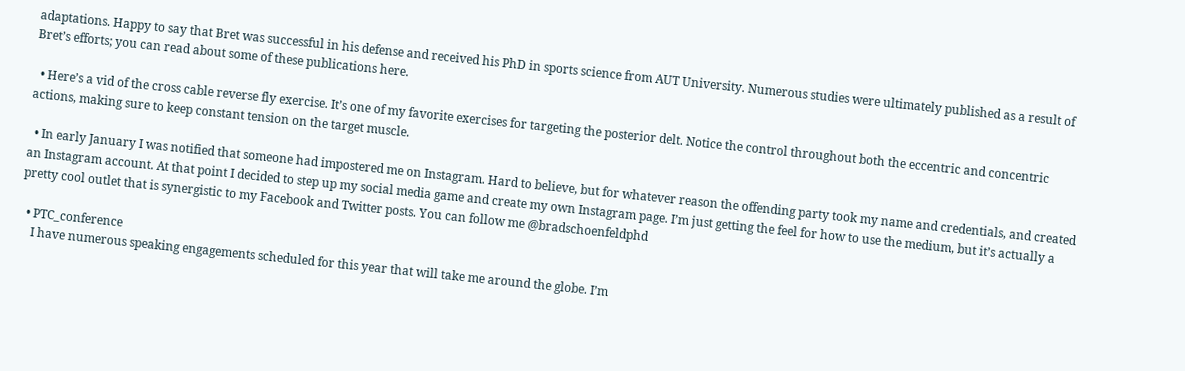adaptations. Happy to say that Bret was successful in his defense and received his PhD in sports science from AUT University. Numerous studies were ultimately published as a result of Bret’s efforts; you can read about some of these publications here.

  • Here’s a vid of the cross cable reverse fly exercise. It’s one of my favorite exercises for targeting the posterior delt. Notice the control throughout both the eccentric and concentric actions, making sure to keep constant tension on the target muscle.

  • In early January I was notified that someone had impostered me on Instagram. Hard to believe, but for whatever reason the offending party took my name and credentials, and created an Instagram account. At that point I decided to step up my social media game and create my own Instagram page. I’m just getting the feel for how to use the medium, but it’s actually a pretty cool outlet that is synergistic to my Facebook and Twitter posts. You can follow me @bradschoenfeldphd

  • PTC_conference
    I have numerous speaking engagements scheduled for this year that will take me around the globe. I’m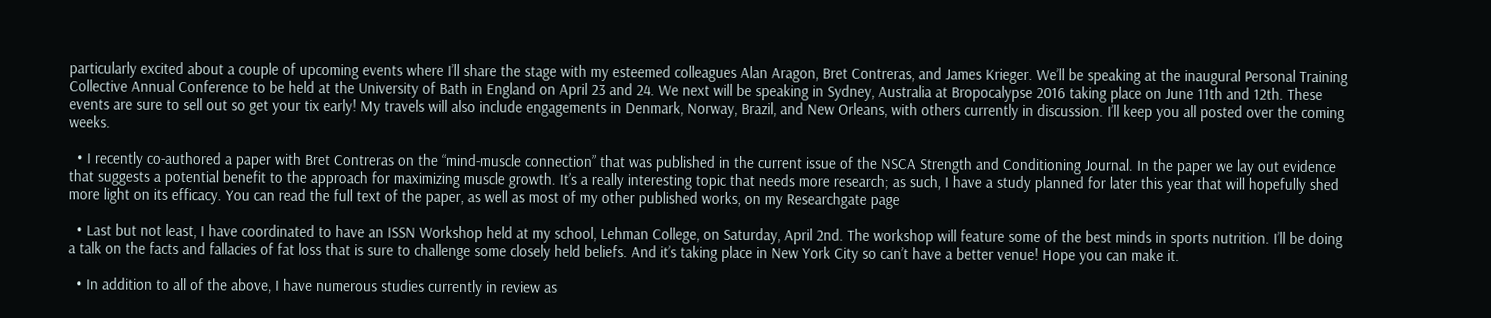particularly excited about a couple of upcoming events where I’ll share the stage with my esteemed colleagues Alan Aragon, Bret Contreras, and James Krieger. We’ll be speaking at the inaugural Personal Training Collective Annual Conference to be held at the University of Bath in England on April 23 and 24. We next will be speaking in Sydney, Australia at Bropocalypse 2016 taking place on June 11th and 12th. These events are sure to sell out so get your tix early! My travels will also include engagements in Denmark, Norway, Brazil, and New Orleans, with others currently in discussion. I’ll keep you all posted over the coming weeks.

  • I recently co-authored a paper with Bret Contreras on the “mind-muscle connection” that was published in the current issue of the NSCA Strength and Conditioning Journal. In the paper we lay out evidence that suggests a potential benefit to the approach for maximizing muscle growth. It’s a really interesting topic that needs more research; as such, I have a study planned for later this year that will hopefully shed more light on its efficacy. You can read the full text of the paper, as well as most of my other published works, on my Researchgate page

  • Last but not least, I have coordinated to have an ISSN Workshop held at my school, Lehman College, on Saturday, April 2nd. The workshop will feature some of the best minds in sports nutrition. I’ll be doing a talk on the facts and fallacies of fat loss that is sure to challenge some closely held beliefs. And it’s taking place in New York City so can’t have a better venue! Hope you can make it.

  • In addition to all of the above, I have numerous studies currently in review as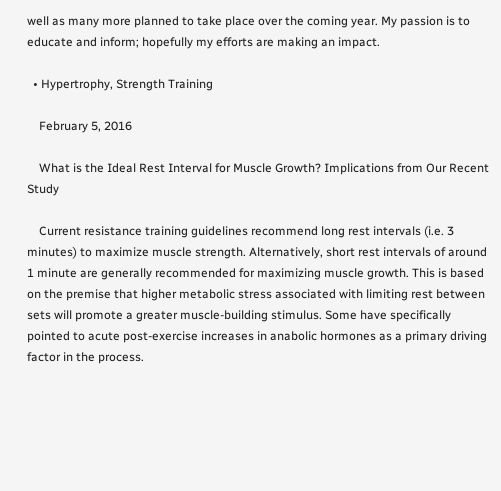well as many more planned to take place over the coming year. My passion is to educate and inform; hopefully my efforts are making an impact.

  • Hypertrophy, Strength Training

    February 5, 2016

    What is the Ideal Rest Interval for Muscle Growth? Implications from Our Recent Study

    Current resistance training guidelines recommend long rest intervals (i.e. 3 minutes) to maximize muscle strength. Alternatively, short rest intervals of around 1 minute are generally recommended for maximizing muscle growth. This is based on the premise that higher metabolic stress associated with limiting rest between sets will promote a greater muscle-building stimulus. Some have specifically pointed to acute post-exercise increases in anabolic hormones as a primary driving factor in the process.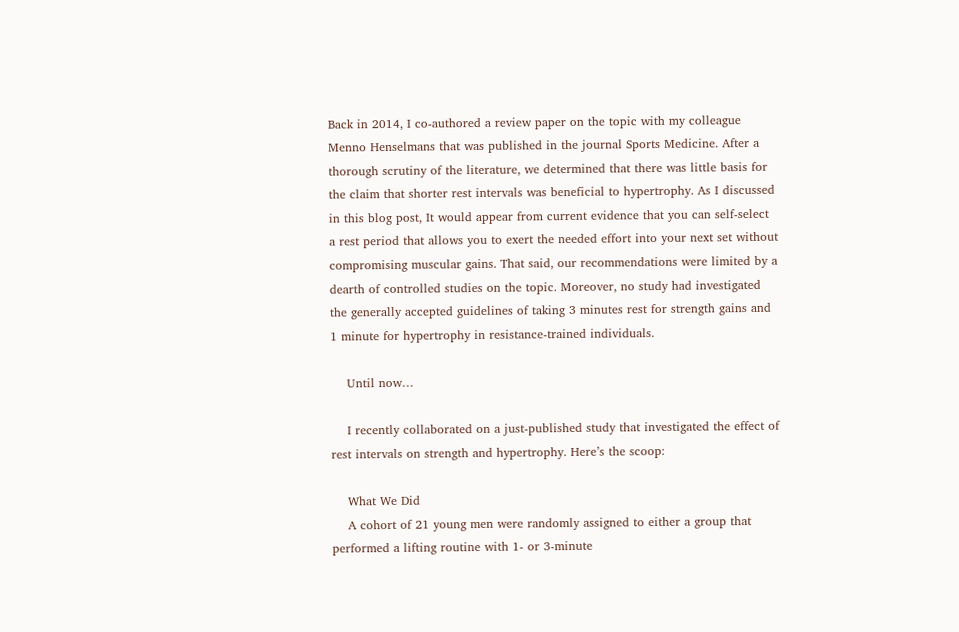Back in 2014, I co-authored a review paper on the topic with my colleague Menno Henselmans that was published in the journal Sports Medicine. After a thorough scrutiny of the literature, we determined that there was little basis for the claim that shorter rest intervals was beneficial to hypertrophy. As I discussed in this blog post, It would appear from current evidence that you can self-select a rest period that allows you to exert the needed effort into your next set without compromising muscular gains. That said, our recommendations were limited by a dearth of controlled studies on the topic. Moreover, no study had investigated the generally accepted guidelines of taking 3 minutes rest for strength gains and 1 minute for hypertrophy in resistance-trained individuals.

    Until now…

    I recently collaborated on a just-published study that investigated the effect of rest intervals on strength and hypertrophy. Here’s the scoop:

    What We Did
    A cohort of 21 young men were randomly assigned to either a group that performed a lifting routine with 1- or 3-minute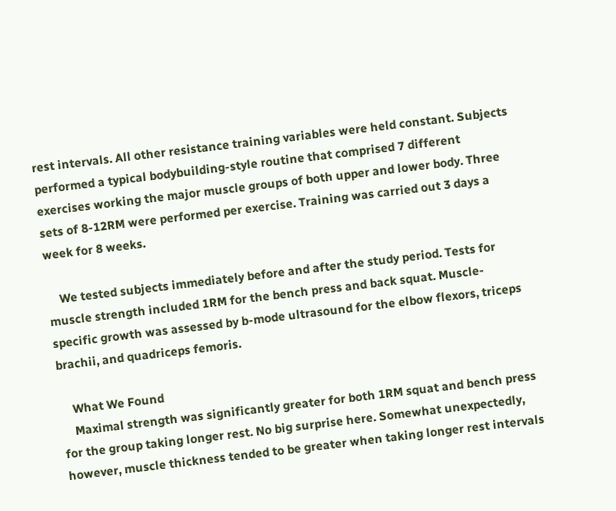rest intervals. All other resistance training variables were held constant. Subjects performed a typical bodybuilding-style routine that comprised 7 different exercises working the major muscle groups of both upper and lower body. Three sets of 8-12RM were performed per exercise. Training was carried out 3 days a week for 8 weeks.

    We tested subjects immediately before and after the study period. Tests for muscle strength included 1RM for the bench press and back squat. Muscle-specific growth was assessed by b-mode ultrasound for the elbow flexors, triceps brachii, and quadriceps femoris.

    What We Found
    Maximal strength was significantly greater for both 1RM squat and bench press for the group taking longer rest. No big surprise here. Somewhat unexpectedly, however, muscle thickness tended to be greater when taking longer rest intervals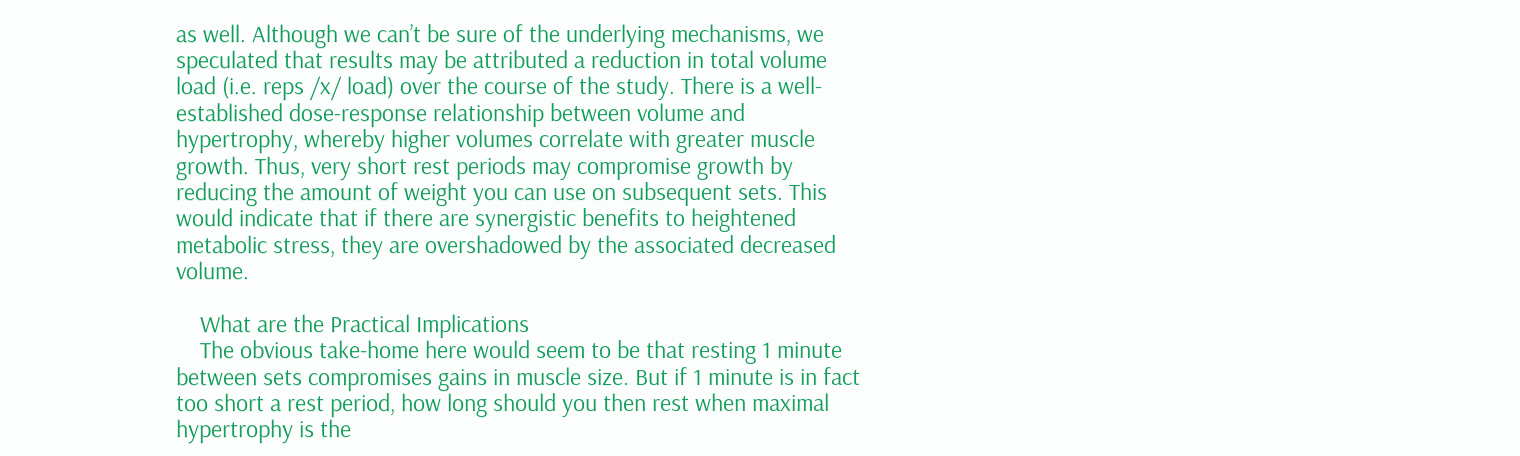as well. Although we can’t be sure of the underlying mechanisms, we speculated that results may be attributed a reduction in total volume load (i.e. reps /x/ load) over the course of the study. There is a well-established dose-response relationship between volume and hypertrophy, whereby higher volumes correlate with greater muscle growth. Thus, very short rest periods may compromise growth by reducing the amount of weight you can use on subsequent sets. This would indicate that if there are synergistic benefits to heightened metabolic stress, they are overshadowed by the associated decreased volume.

    What are the Practical Implications
    The obvious take-home here would seem to be that resting 1 minute between sets compromises gains in muscle size. But if 1 minute is in fact too short a rest period, how long should you then rest when maximal hypertrophy is the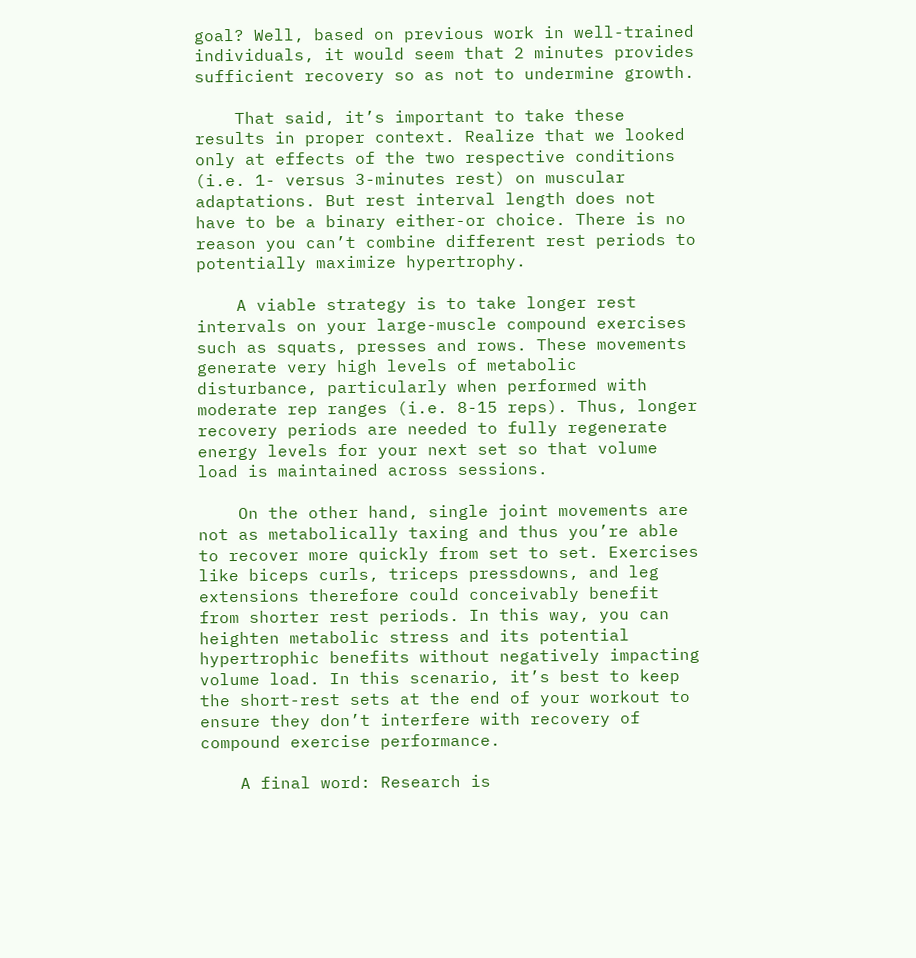goal? Well, based on previous work in well-trained individuals, it would seem that 2 minutes provides sufficient recovery so as not to undermine growth.

    That said, it’s important to take these results in proper context. Realize that we looked only at effects of the two respective conditions (i.e. 1- versus 3-minutes rest) on muscular adaptations. But rest interval length does not have to be a binary either-or choice. There is no reason you can’t combine different rest periods to potentially maximize hypertrophy.

    A viable strategy is to take longer rest intervals on your large-muscle compound exercises such as squats, presses and rows. These movements generate very high levels of metabolic disturbance, particularly when performed with moderate rep ranges (i.e. 8-15 reps). Thus, longer recovery periods are needed to fully regenerate energy levels for your next set so that volume load is maintained across sessions.

    On the other hand, single joint movements are not as metabolically taxing and thus you’re able to recover more quickly from set to set. Exercises like biceps curls, triceps pressdowns, and leg extensions therefore could conceivably benefit from shorter rest periods. In this way, you can heighten metabolic stress and its potential hypertrophic benefits without negatively impacting volume load. In this scenario, it’s best to keep the short-rest sets at the end of your workout to ensure they don’t interfere with recovery of compound exercise performance.

    A final word: Research is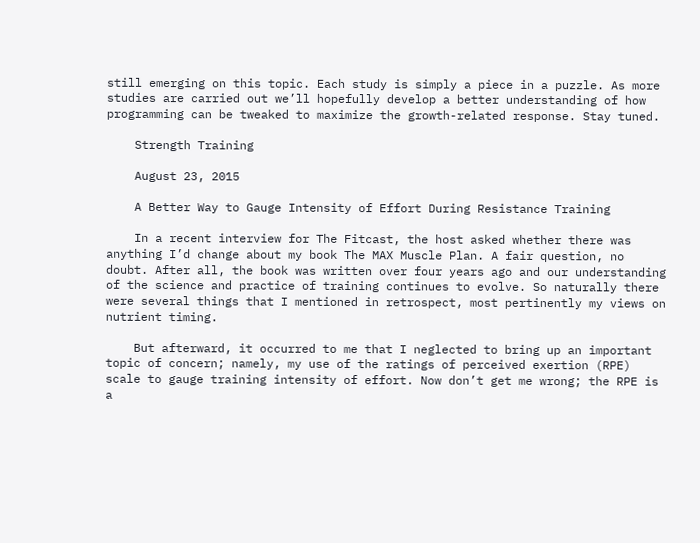still emerging on this topic. Each study is simply a piece in a puzzle. As more studies are carried out we’ll hopefully develop a better understanding of how programming can be tweaked to maximize the growth-related response. Stay tuned.

    Strength Training

    August 23, 2015

    A Better Way to Gauge Intensity of Effort During Resistance Training

    In a recent interview for The Fitcast, the host asked whether there was anything I’d change about my book The MAX Muscle Plan. A fair question, no doubt. After all, the book was written over four years ago and our understanding of the science and practice of training continues to evolve. So naturally there were several things that I mentioned in retrospect, most pertinently my views on nutrient timing.

    But afterward, it occurred to me that I neglected to bring up an important topic of concern; namely, my use of the ratings of perceived exertion (RPE) scale to gauge training intensity of effort. Now don’t get me wrong; the RPE is a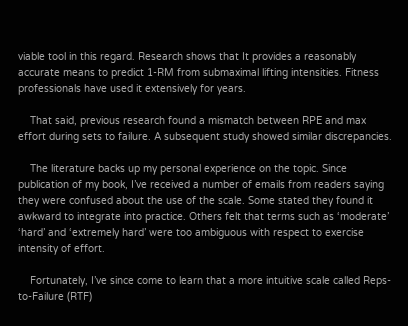viable tool in this regard. Research shows that It provides a reasonably accurate means to predict 1-RM from submaximal lifting intensities. Fitness professionals have used it extensively for years.

    That said, previous research found a mismatch between RPE and max effort during sets to failure. A subsequent study showed similar discrepancies.

    The literature backs up my personal experience on the topic. Since publication of my book, I’ve received a number of emails from readers saying they were confused about the use of the scale. Some stated they found it awkward to integrate into practice. Others felt that terms such as ‘moderate’ ‘hard’ and ‘extremely hard’ were too ambiguous with respect to exercise intensity of effort.

    Fortunately, I’ve since come to learn that a more intuitive scale called Reps-to-Failure (RTF)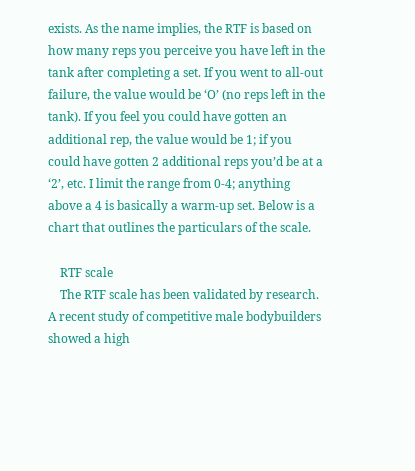exists. As the name implies, the RTF is based on how many reps you perceive you have left in the tank after completing a set. If you went to all-out failure, the value would be ‘O’ (no reps left in the tank). If you feel you could have gotten an additional rep, the value would be 1; if you could have gotten 2 additional reps you’d be at a ‘2’, etc. I limit the range from 0-4; anything above a 4 is basically a warm-up set. Below is a chart that outlines the particulars of the scale.

    RTF scale
    The RTF scale has been validated by research. A recent study of competitive male bodybuilders showed a high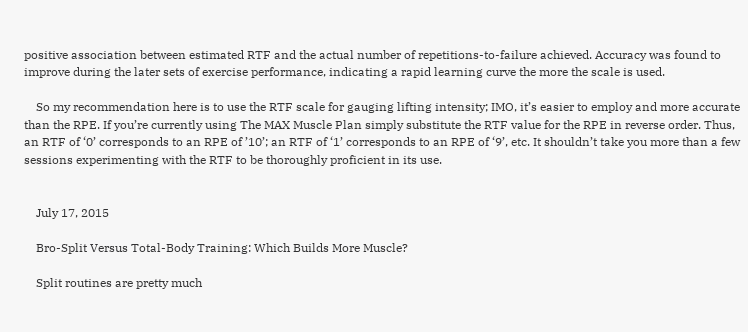positive association between estimated RTF and the actual number of repetitions-to-failure achieved. Accuracy was found to improve during the later sets of exercise performance, indicating a rapid learning curve the more the scale is used.

    So my recommendation here is to use the RTF scale for gauging lifting intensity; IMO, it’s easier to employ and more accurate than the RPE. If you’re currently using The MAX Muscle Plan simply substitute the RTF value for the RPE in reverse order. Thus, an RTF of ‘0’ corresponds to an RPE of ’10’; an RTF of ‘1’ corresponds to an RPE of ‘9’, etc. It shouldn’t take you more than a few sessions experimenting with the RTF to be thoroughly proficient in its use.


    July 17, 2015

    Bro-Split Versus Total-Body Training: Which Builds More Muscle?

    Split routines are pretty much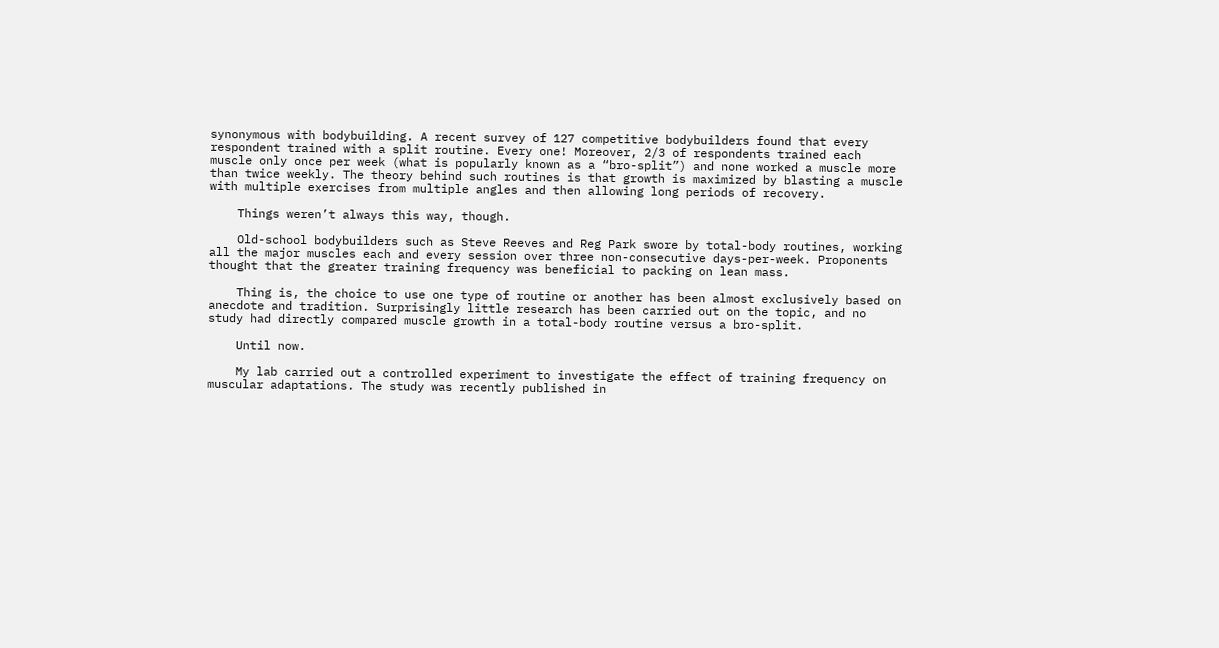synonymous with bodybuilding. A recent survey of 127 competitive bodybuilders found that every respondent trained with a split routine. Every one! Moreover, 2/3 of respondents trained each muscle only once per week (what is popularly known as a “bro-split”) and none worked a muscle more than twice weekly. The theory behind such routines is that growth is maximized by blasting a muscle with multiple exercises from multiple angles and then allowing long periods of recovery.

    Things weren’t always this way, though.

    Old-school bodybuilders such as Steve Reeves and Reg Park swore by total-body routines, working all the major muscles each and every session over three non-consecutive days-per-week. Proponents thought that the greater training frequency was beneficial to packing on lean mass.

    Thing is, the choice to use one type of routine or another has been almost exclusively based on anecdote and tradition. Surprisingly little research has been carried out on the topic, and no study had directly compared muscle growth in a total-body routine versus a bro-split.

    Until now.

    My lab carried out a controlled experiment to investigate the effect of training frequency on muscular adaptations. The study was recently published in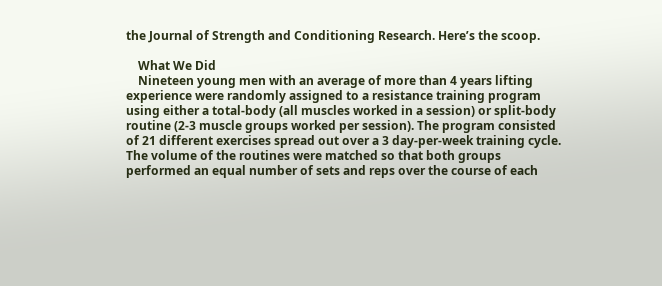the Journal of Strength and Conditioning Research. Here’s the scoop.

    What We Did
    Nineteen young men with an average of more than 4 years lifting experience were randomly assigned to a resistance training program using either a total-body (all muscles worked in a session) or split-body routine (2-3 muscle groups worked per session). The program consisted of 21 different exercises spread out over a 3 day-per-week training cycle. The volume of the routines were matched so that both groups performed an equal number of sets and reps over the course of each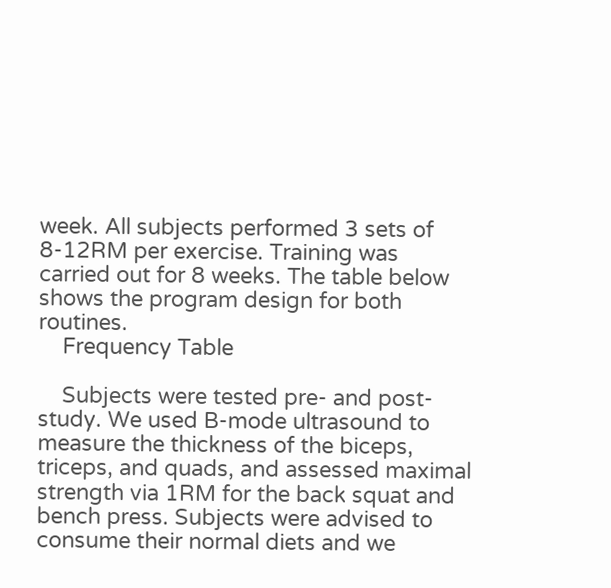week. All subjects performed 3 sets of 8-12RM per exercise. Training was carried out for 8 weeks. The table below shows the program design for both routines.
    Frequency Table

    Subjects were tested pre- and post-study. We used B-mode ultrasound to measure the thickness of the biceps, triceps, and quads, and assessed maximal strength via 1RM for the back squat and bench press. Subjects were advised to consume their normal diets and we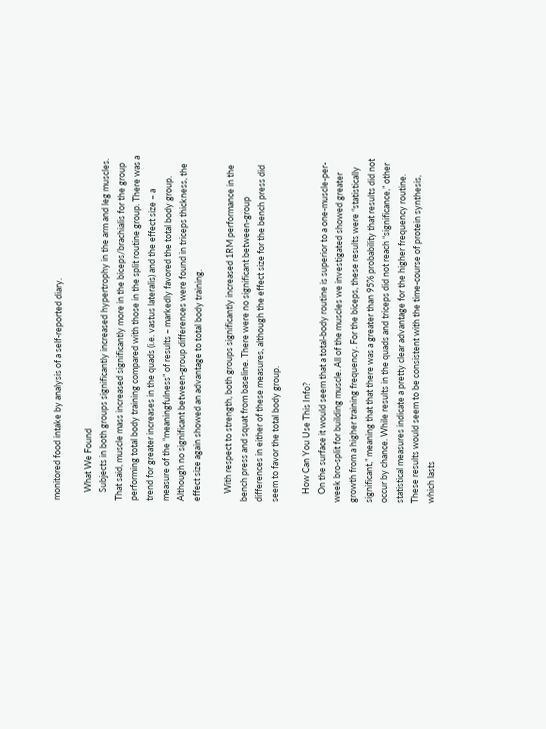monitored food intake by analysis of a self-reported diary.

    What We Found
    Subjects in both groups significantly increased hypertrophy in the arm and leg muscles. That said, muscle mass increased significantly more in the biceps/brachialis for the group performing total body training compared with those in the split routine group. There was a trend for greater increases in the quads (i.e. vastus lateralis) and the effect size – a measure of the “meaningfulness” of results – markedly favored the total body group. Although no significant between-group differences were found in triceps thickness, the effect size again showed an advantage to total body training.

    With respect to strength, both groups significantly increased 1RM performance in the bench press and squat from baseline. There were no significant between-group differences in either of these measures, although the effect size for the bench press did seem to favor the total body group.

    How Can You Use This Info?
    On the surface it would seem that a total-body routine is superior to a one-muscle-per-week bro-split for building muscle. All of the muscles we investigated showed greater growth from a higher training frequency. For the biceps, these results were “statistically significant,” meaning that that there was a greater than 95% probability that results did not occur by chance. While results in the quads and triceps did not reach “significance,” other statistical measures indicate a pretty clear advantage for the higher frequency routine. These results would seem to be consistent with the time-course of protein synthesis, which lasts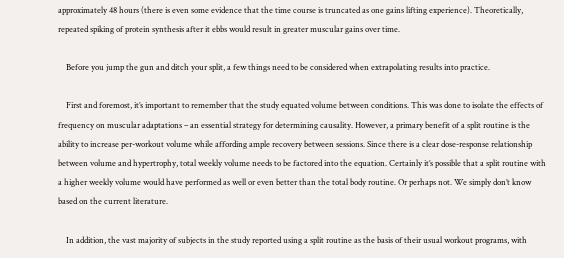approximately 48 hours (there is even some evidence that the time course is truncated as one gains lifting experience). Theoretically, repeated spiking of protein synthesis after it ebbs would result in greater muscular gains over time.

    Before you jump the gun and ditch your split, a few things need to be considered when extrapolating results into practice.

    First and foremost, it’s important to remember that the study equated volume between conditions. This was done to isolate the effects of frequency on muscular adaptations – an essential strategy for determining causality. However, a primary benefit of a split routine is the ability to increase per-workout volume while affording ample recovery between sessions. Since there is a clear dose-response relationship between volume and hypertrophy, total weekly volume needs to be factored into the equation. Certainly it’s possible that a split routine with a higher weekly volume would have performed as well or even better than the total body routine. Or perhaps not. We simply don’t know based on the current literature.

    In addition, the vast majority of subjects in the study reported using a split routine as the basis of their usual workout programs, with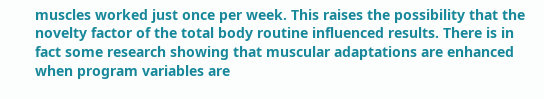muscles worked just once per week. This raises the possibility that the novelty factor of the total body routine influenced results. There is in fact some research showing that muscular adaptations are enhanced when program variables are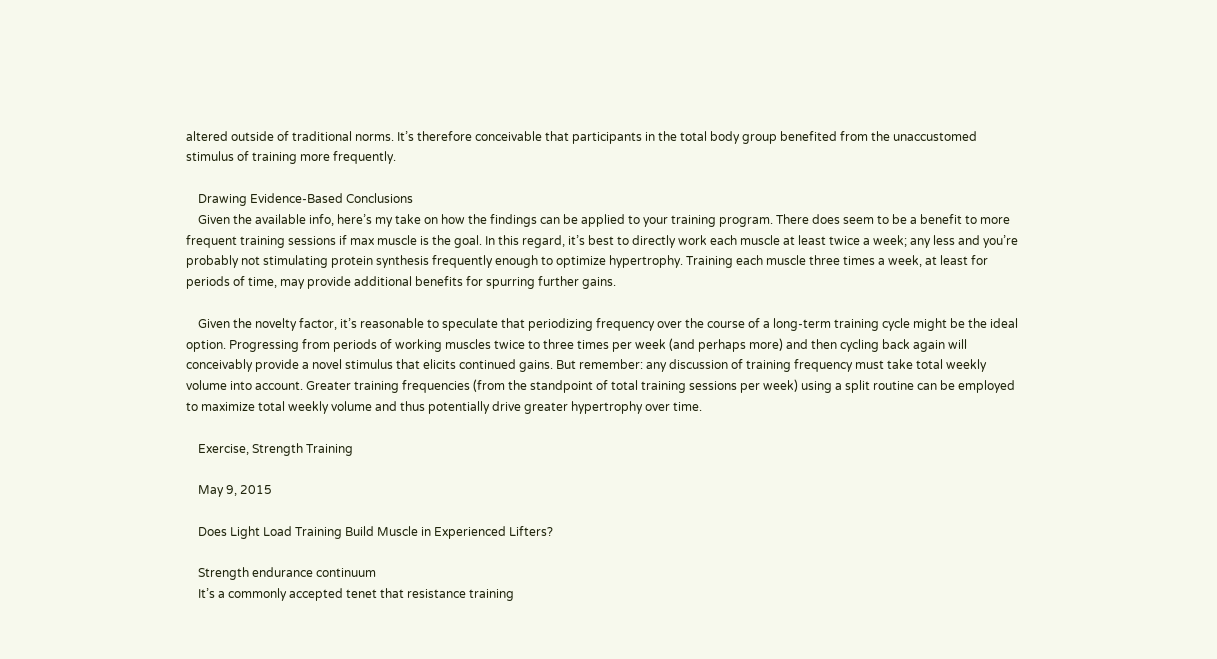altered outside of traditional norms. It’s therefore conceivable that participants in the total body group benefited from the unaccustomed stimulus of training more frequently.

    Drawing Evidence-Based Conclusions
    Given the available info, here’s my take on how the findings can be applied to your training program. There does seem to be a benefit to more frequent training sessions if max muscle is the goal. In this regard, it’s best to directly work each muscle at least twice a week; any less and you’re probably not stimulating protein synthesis frequently enough to optimize hypertrophy. Training each muscle three times a week, at least for periods of time, may provide additional benefits for spurring further gains.

    Given the novelty factor, it’s reasonable to speculate that periodizing frequency over the course of a long-term training cycle might be the ideal option. Progressing from periods of working muscles twice to three times per week (and perhaps more) and then cycling back again will conceivably provide a novel stimulus that elicits continued gains. But remember: any discussion of training frequency must take total weekly volume into account. Greater training frequencies (from the standpoint of total training sessions per week) using a split routine can be employed to maximize total weekly volume and thus potentially drive greater hypertrophy over time.

    Exercise, Strength Training

    May 9, 2015

    Does Light Load Training Build Muscle in Experienced Lifters?

    Strength endurance continuum
    It’s a commonly accepted tenet that resistance training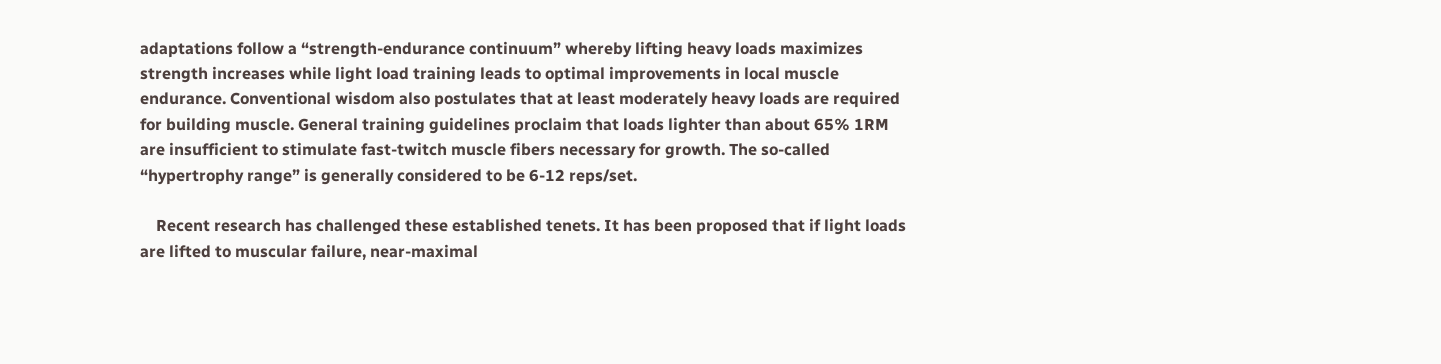adaptations follow a “strength-endurance continuum” whereby lifting heavy loads maximizes strength increases while light load training leads to optimal improvements in local muscle endurance. Conventional wisdom also postulates that at least moderately heavy loads are required for building muscle. General training guidelines proclaim that loads lighter than about 65% 1RM are insufficient to stimulate fast-twitch muscle fibers necessary for growth. The so-called “hypertrophy range” is generally considered to be 6-12 reps/set.

    Recent research has challenged these established tenets. It has been proposed that if light loads are lifted to muscular failure, near-maximal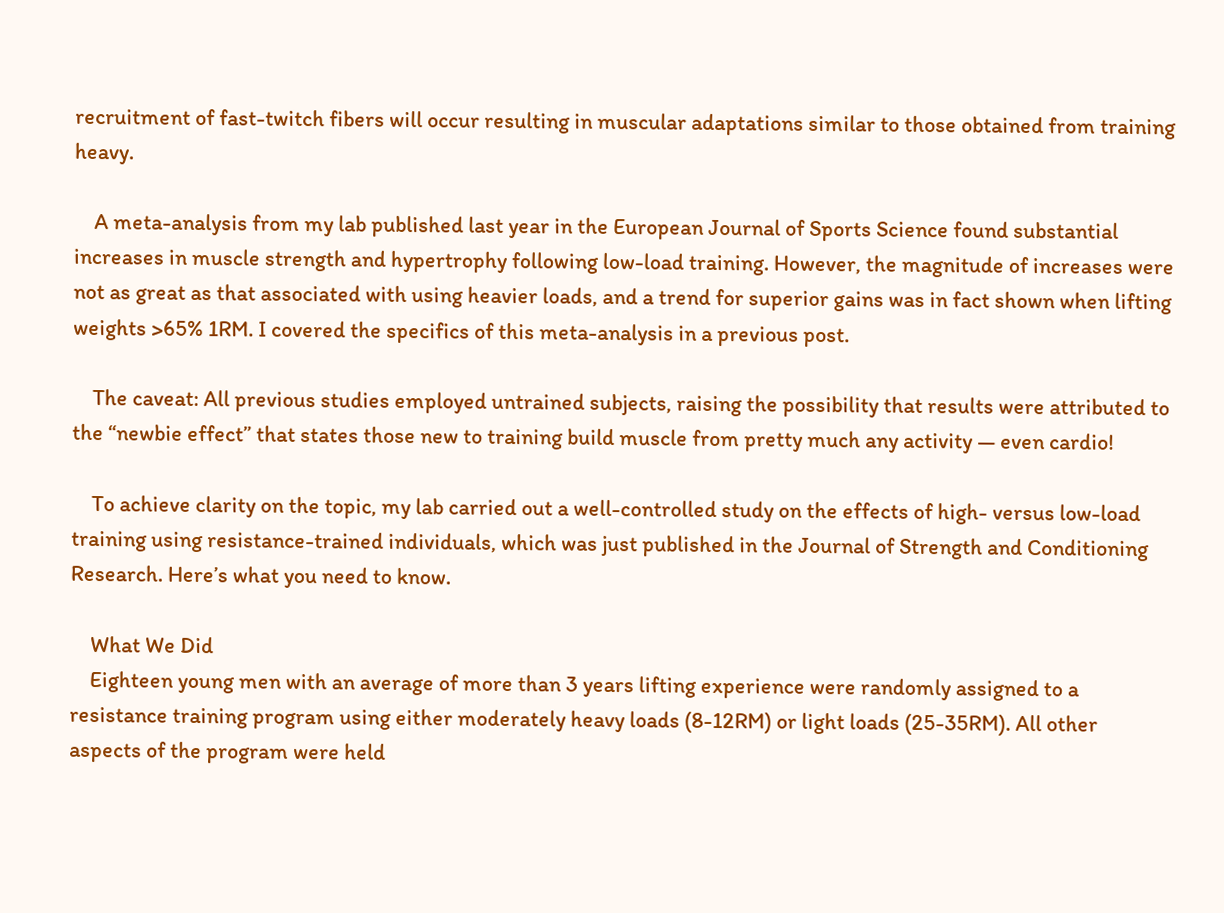recruitment of fast-twitch fibers will occur resulting in muscular adaptations similar to those obtained from training heavy.

    A meta-analysis from my lab published last year in the European Journal of Sports Science found substantial increases in muscle strength and hypertrophy following low-load training. However, the magnitude of increases were not as great as that associated with using heavier loads, and a trend for superior gains was in fact shown when lifting weights >65% 1RM. I covered the specifics of this meta-analysis in a previous post.

    The caveat: All previous studies employed untrained subjects, raising the possibility that results were attributed to the “newbie effect” that states those new to training build muscle from pretty much any activity — even cardio!

    To achieve clarity on the topic, my lab carried out a well-controlled study on the effects of high- versus low-load training using resistance-trained individuals, which was just published in the Journal of Strength and Conditioning Research. Here’s what you need to know.

    What We Did
    Eighteen young men with an average of more than 3 years lifting experience were randomly assigned to a resistance training program using either moderately heavy loads (8-12RM) or light loads (25-35RM). All other aspects of the program were held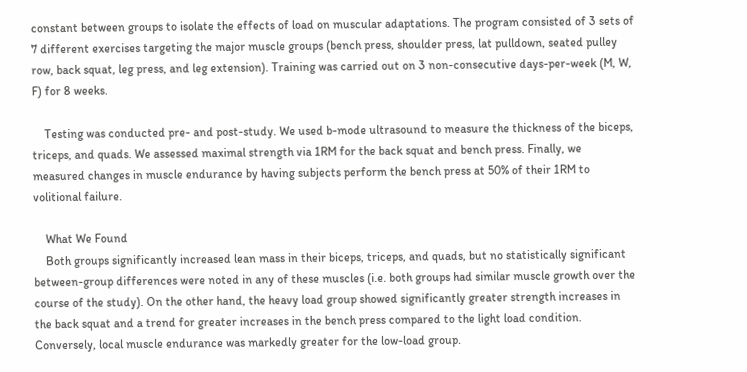constant between groups to isolate the effects of load on muscular adaptations. The program consisted of 3 sets of 7 different exercises targeting the major muscle groups (bench press, shoulder press, lat pulldown, seated pulley row, back squat, leg press, and leg extension). Training was carried out on 3 non-consecutive days-per-week (M, W, F) for 8 weeks.

    Testing was conducted pre- and post-study. We used b-mode ultrasound to measure the thickness of the biceps, triceps, and quads. We assessed maximal strength via 1RM for the back squat and bench press. Finally, we measured changes in muscle endurance by having subjects perform the bench press at 50% of their 1RM to volitional failure.

    What We Found
    Both groups significantly increased lean mass in their biceps, triceps, and quads, but no statistically significant between-group differences were noted in any of these muscles (i.e. both groups had similar muscle growth over the course of the study). On the other hand, the heavy load group showed significantly greater strength increases in the back squat and a trend for greater increases in the bench press compared to the light load condition. Conversely, local muscle endurance was markedly greater for the low-load group.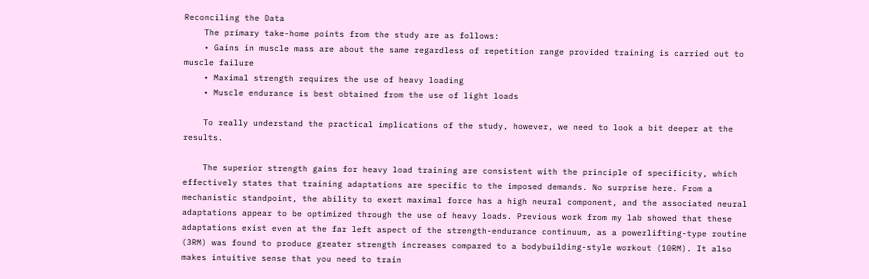Reconciling the Data
    The primary take-home points from the study are as follows:
    • Gains in muscle mass are about the same regardless of repetition range provided training is carried out to muscle failure
    • Maximal strength requires the use of heavy loading
    • Muscle endurance is best obtained from the use of light loads

    To really understand the practical implications of the study, however, we need to look a bit deeper at the results.

    The superior strength gains for heavy load training are consistent with the principle of specificity, which effectively states that training adaptations are specific to the imposed demands. No surprise here. From a mechanistic standpoint, the ability to exert maximal force has a high neural component, and the associated neural adaptations appear to be optimized through the use of heavy loads. Previous work from my lab showed that these adaptations exist even at the far left aspect of the strength-endurance continuum, as a powerlifting-type routine (3RM) was found to produce greater strength increases compared to a bodybuilding-style workout (10RM). It also makes intuitive sense that you need to train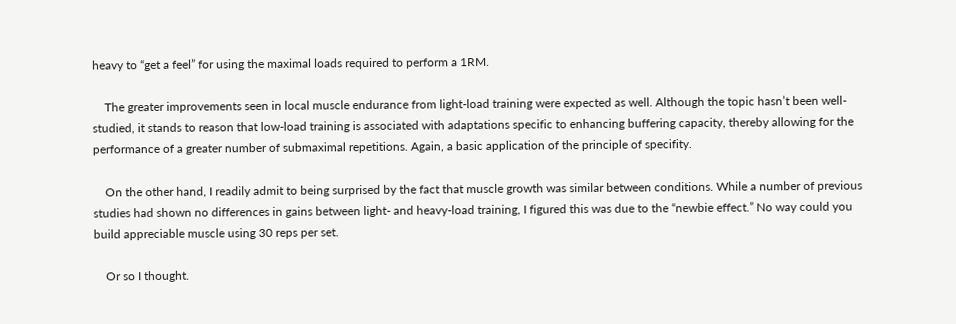heavy to “get a feel” for using the maximal loads required to perform a 1RM.

    The greater improvements seen in local muscle endurance from light-load training were expected as well. Although the topic hasn’t been well-studied, it stands to reason that low-load training is associated with adaptations specific to enhancing buffering capacity, thereby allowing for the performance of a greater number of submaximal repetitions. Again, a basic application of the principle of specifity.

    On the other hand, I readily admit to being surprised by the fact that muscle growth was similar between conditions. While a number of previous studies had shown no differences in gains between light- and heavy-load training, I figured this was due to the “newbie effect.” No way could you build appreciable muscle using 30 reps per set.

    Or so I thought.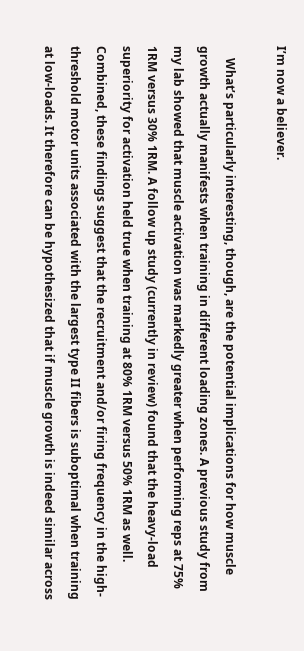I’m now a believer.

    What’s particularly interesting, though, are the potential implications for how muscle growth actually manifests when training in different loading zones. A previous study from my lab showed that muscle activation was markedly greater when performing reps at 75% 1RM versus 30% 1RM. A follow up study (currently in review) found that the heavy-load superiority for activation held true when training at 80% 1RM versus 50% 1RM as well. Combined, these findings suggest that the recruitment and/or firing frequency in the high-threshold motor units associated with the largest type II fibers is suboptimal when training at low-loads. It therefore can be hypothesized that if muscle growth is indeed similar across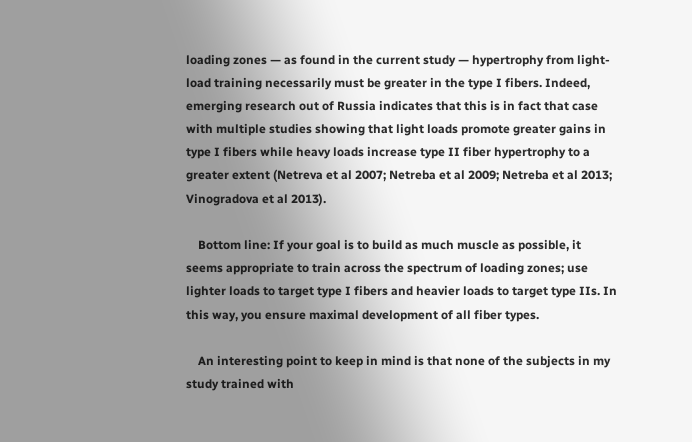loading zones — as found in the current study — hypertrophy from light-load training necessarily must be greater in the type I fibers. Indeed, emerging research out of Russia indicates that this is in fact that case with multiple studies showing that light loads promote greater gains in type I fibers while heavy loads increase type II fiber hypertrophy to a greater extent (Netreva et al 2007; Netreba et al 2009; Netreba et al 2013; Vinogradova et al 2013).

    Bottom line: If your goal is to build as much muscle as possible, it seems appropriate to train across the spectrum of loading zones; use lighter loads to target type I fibers and heavier loads to target type IIs. In this way, you ensure maximal development of all fiber types.

    An interesting point to keep in mind is that none of the subjects in my study trained with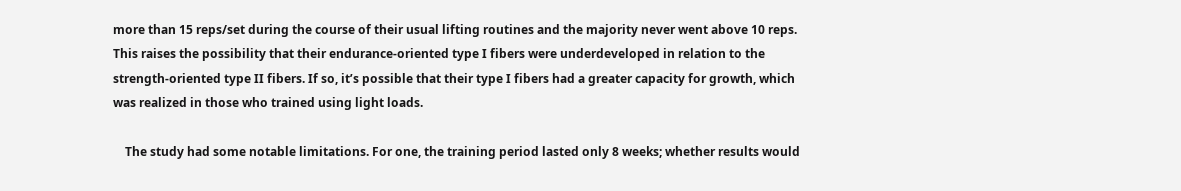more than 15 reps/set during the course of their usual lifting routines and the majority never went above 10 reps. This raises the possibility that their endurance-oriented type I fibers were underdeveloped in relation to the strength-oriented type II fibers. If so, it’s possible that their type I fibers had a greater capacity for growth, which was realized in those who trained using light loads.

    The study had some notable limitations. For one, the training period lasted only 8 weeks; whether results would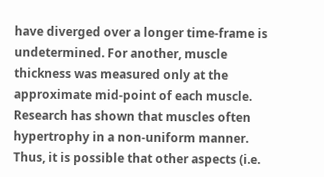have diverged over a longer time-frame is undetermined. For another, muscle thickness was measured only at the approximate mid-point of each muscle. Research has shown that muscles often hypertrophy in a non-uniform manner. Thus, it is possible that other aspects (i.e.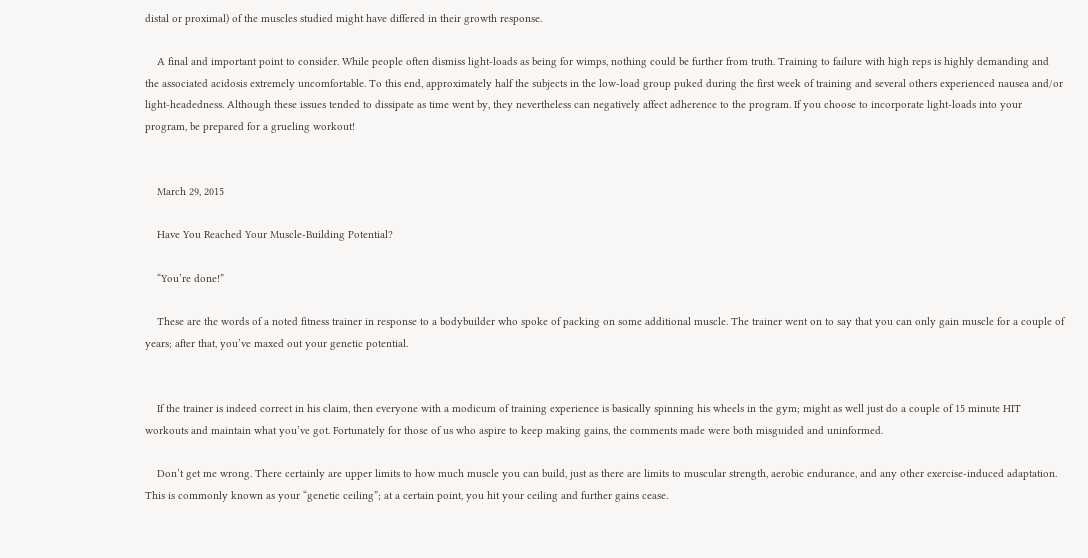distal or proximal) of the muscles studied might have differed in their growth response.

    A final and important point to consider. While people often dismiss light-loads as being for wimps, nothing could be further from truth. Training to failure with high reps is highly demanding and the associated acidosis extremely uncomfortable. To this end, approximately half the subjects in the low-load group puked during the first week of training and several others experienced nausea and/or light-headedness. Although these issues tended to dissipate as time went by, they nevertheless can negatively affect adherence to the program. If you choose to incorporate light-loads into your program, be prepared for a grueling workout!


    March 29, 2015

    Have You Reached Your Muscle-Building Potential?

    “You’re done!”

    These are the words of a noted fitness trainer in response to a bodybuilder who spoke of packing on some additional muscle. The trainer went on to say that you can only gain muscle for a couple of years; after that, you’ve maxed out your genetic potential.


    If the trainer is indeed correct in his claim, then everyone with a modicum of training experience is basically spinning his wheels in the gym; might as well just do a couple of 15 minute HIT workouts and maintain what you’ve got. Fortunately for those of us who aspire to keep making gains, the comments made were both misguided and uninformed.

    Don’t get me wrong. There certainly are upper limits to how much muscle you can build, just as there are limits to muscular strength, aerobic endurance, and any other exercise-induced adaptation. This is commonly known as your “genetic ceiling”; at a certain point, you hit your ceiling and further gains cease.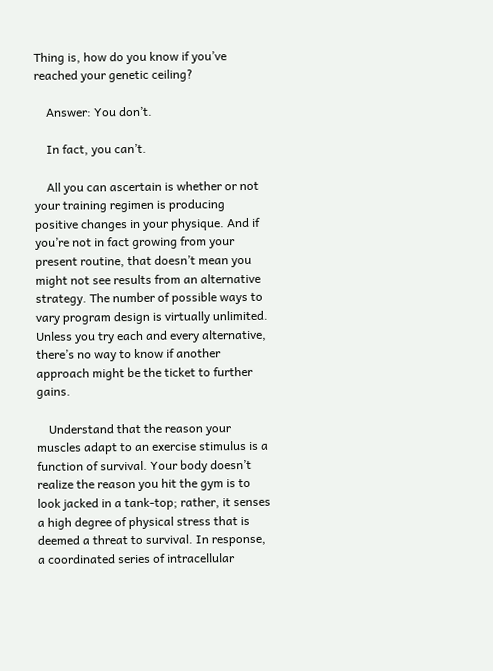Thing is, how do you know if you’ve reached your genetic ceiling?

    Answer: You don’t.

    In fact, you can’t.

    All you can ascertain is whether or not your training regimen is producing positive changes in your physique. And if you’re not in fact growing from your present routine, that doesn’t mean you might not see results from an alternative strategy. The number of possible ways to vary program design is virtually unlimited. Unless you try each and every alternative, there’s no way to know if another approach might be the ticket to further gains.

    Understand that the reason your muscles adapt to an exercise stimulus is a function of survival. Your body doesn’t realize the reason you hit the gym is to look jacked in a tank-top; rather, it senses a high degree of physical stress that is deemed a threat to survival. In response, a coordinated series of intracellular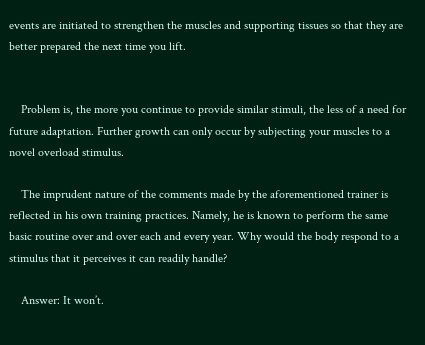events are initiated to strengthen the muscles and supporting tissues so that they are better prepared the next time you lift.


    Problem is, the more you continue to provide similar stimuli, the less of a need for future adaptation. Further growth can only occur by subjecting your muscles to a novel overload stimulus.

    The imprudent nature of the comments made by the aforementioned trainer is reflected in his own training practices. Namely, he is known to perform the same basic routine over and over each and every year. Why would the body respond to a stimulus that it perceives it can readily handle?

    Answer: It won’t.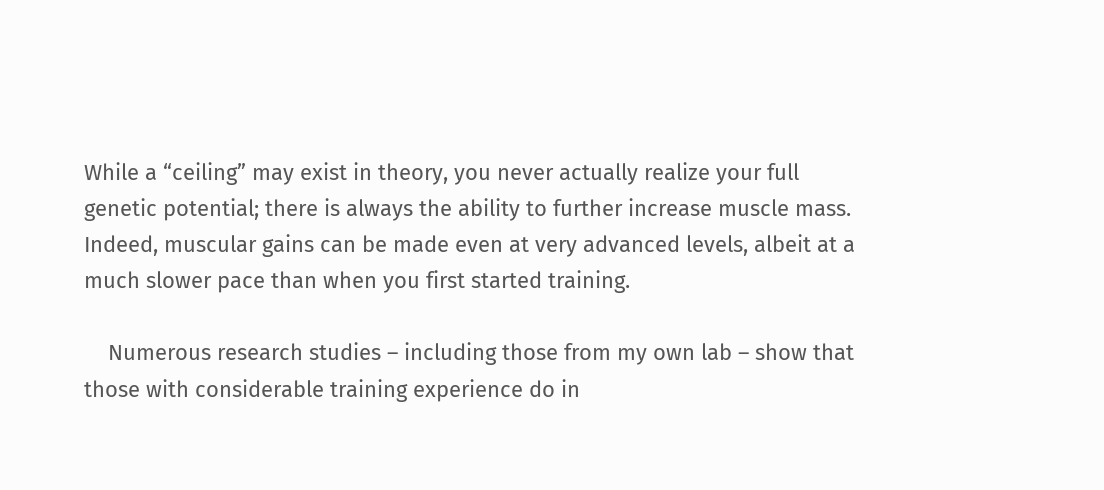While a “ceiling” may exist in theory, you never actually realize your full genetic potential; there is always the ability to further increase muscle mass. Indeed, muscular gains can be made even at very advanced levels, albeit at a much slower pace than when you first started training.

    Numerous research studies – including those from my own lab – show that those with considerable training experience do in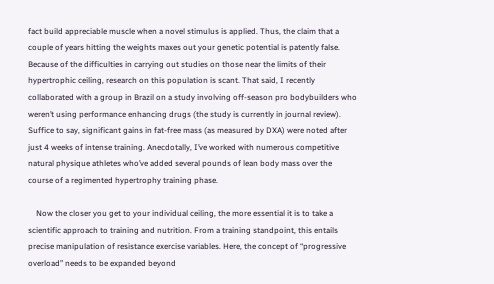fact build appreciable muscle when a novel stimulus is applied. Thus, the claim that a couple of years hitting the weights maxes out your genetic potential is patently false. Because of the difficulties in carrying out studies on those near the limits of their hypertrophic ceiling, research on this population is scant. That said, I recently collaborated with a group in Brazil on a study involving off-season pro bodybuilders who weren’t using performance enhancing drugs (the study is currently in journal review). Suffice to say, significant gains in fat-free mass (as measured by DXA) were noted after just 4 weeks of intense training. Anecdotally, I’ve worked with numerous competitive natural physique athletes who’ve added several pounds of lean body mass over the course of a regimented hypertrophy training phase.

    Now the closer you get to your individual ceiling, the more essential it is to take a scientific approach to training and nutrition. From a training standpoint, this entails precise manipulation of resistance exercise variables. Here, the concept of “progressive overload” needs to be expanded beyond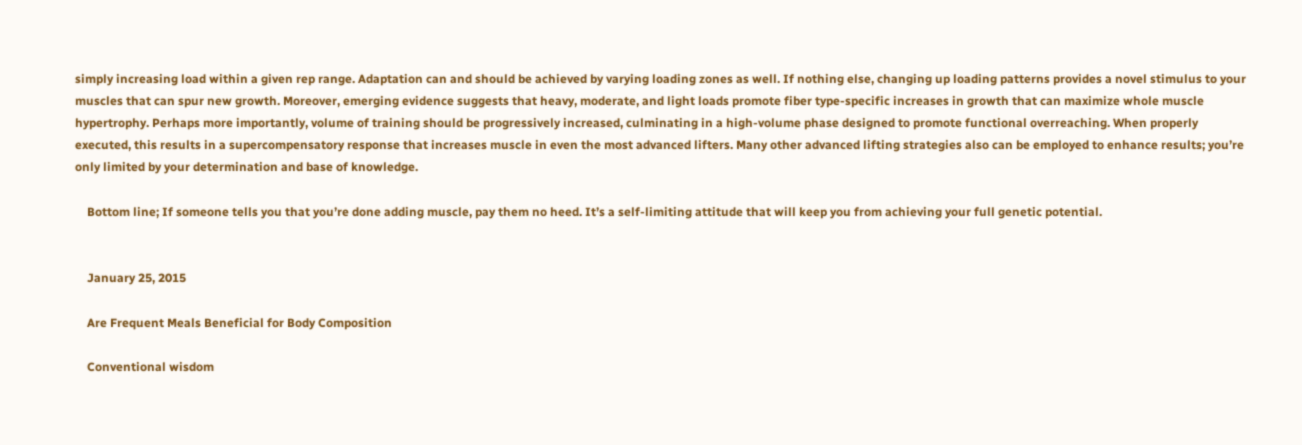simply increasing load within a given rep range. Adaptation can and should be achieved by varying loading zones as well. If nothing else, changing up loading patterns provides a novel stimulus to your muscles that can spur new growth. Moreover, emerging evidence suggests that heavy, moderate, and light loads promote fiber type-specific increases in growth that can maximize whole muscle hypertrophy. Perhaps more importantly, volume of training should be progressively increased, culminating in a high-volume phase designed to promote functional overreaching. When properly executed, this results in a supercompensatory response that increases muscle in even the most advanced lifters. Many other advanced lifting strategies also can be employed to enhance results; you’re only limited by your determination and base of knowledge.

    Bottom line; If someone tells you that you’re done adding muscle, pay them no heed. It’s a self-limiting attitude that will keep you from achieving your full genetic potential.


    January 25, 2015

    Are Frequent Meals Beneficial for Body Composition

    Conventional wisdom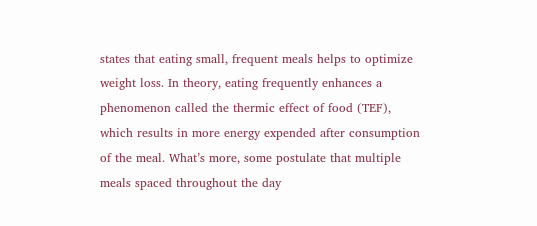states that eating small, frequent meals helps to optimize weight loss. In theory, eating frequently enhances a phenomenon called the thermic effect of food (TEF), which results in more energy expended after consumption of the meal. What’s more, some postulate that multiple meals spaced throughout the day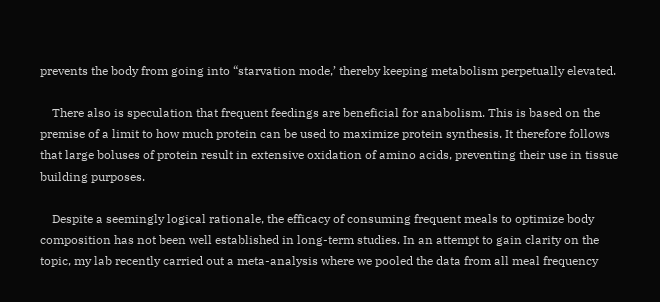prevents the body from going into “starvation mode,’ thereby keeping metabolism perpetually elevated.

    There also is speculation that frequent feedings are beneficial for anabolism. This is based on the premise of a limit to how much protein can be used to maximize protein synthesis. It therefore follows that large boluses of protein result in extensive oxidation of amino acids, preventing their use in tissue building purposes.

    Despite a seemingly logical rationale, the efficacy of consuming frequent meals to optimize body composition has not been well established in long-term studies. In an attempt to gain clarity on the topic, my lab recently carried out a meta-analysis where we pooled the data from all meal frequency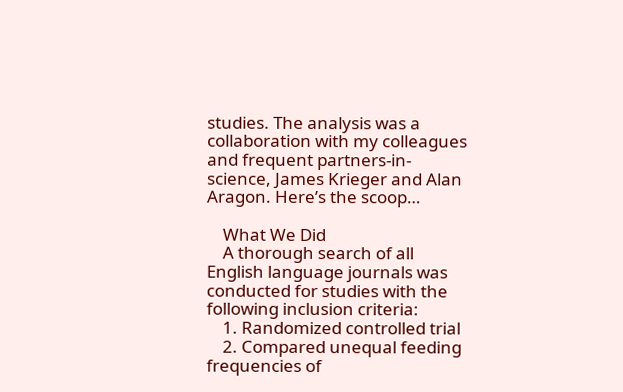studies. The analysis was a collaboration with my colleagues and frequent partners-in-science, James Krieger and Alan Aragon. Here’s the scoop…

    What We Did
    A thorough search of all English language journals was conducted for studies with the following inclusion criteria:
    1. Randomized controlled trial
    2. Compared unequal feeding frequencies of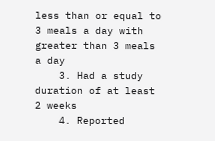less than or equal to 3 meals a day with greater than 3 meals a day
    3. Had a study duration of at least 2 weeks
    4. Reported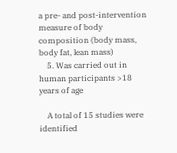a pre- and post-intervention measure of body composition (body mass, body fat, lean mass)
    5. Was carried out in human participants >18 years of age

    A total of 15 studies were identified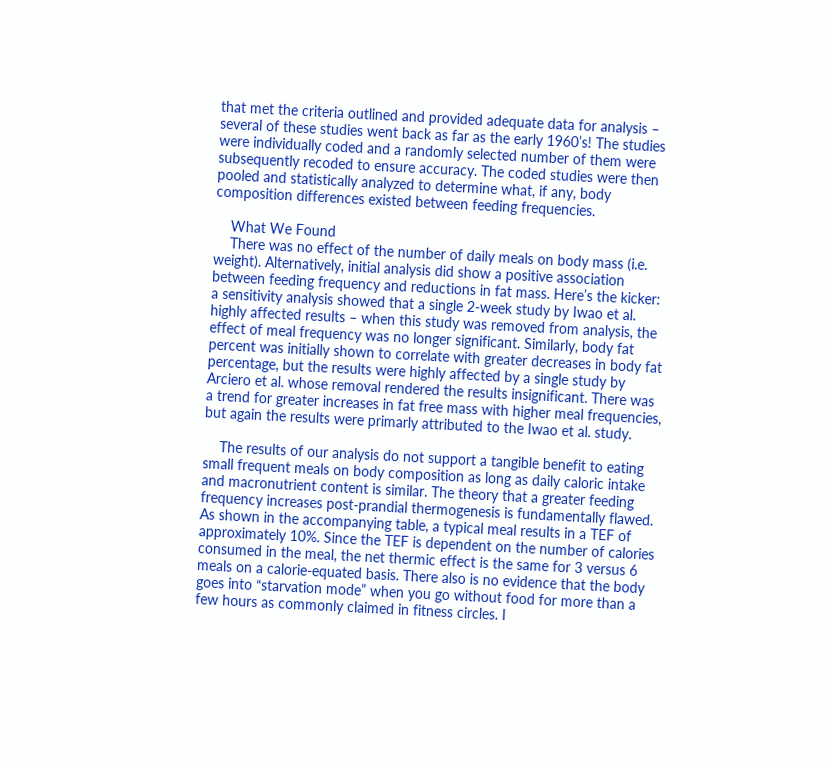that met the criteria outlined and provided adequate data for analysis – several of these studies went back as far as the early 1960’s! The studies were individually coded and a randomly selected number of them were subsequently recoded to ensure accuracy. The coded studies were then pooled and statistically analyzed to determine what, if any, body composition differences existed between feeding frequencies.

    What We Found
    There was no effect of the number of daily meals on body mass (i.e. weight). Alternatively, initial analysis did show a positive association between feeding frequency and reductions in fat mass. Here’s the kicker: a sensitivity analysis showed that a single 2-week study by Iwao et al. highly affected results – when this study was removed from analysis, the effect of meal frequency was no longer significant. Similarly, body fat percent was initially shown to correlate with greater decreases in body fat percentage, but the results were highly affected by a single study by Arciero et al. whose removal rendered the results insignificant. There was a trend for greater increases in fat free mass with higher meal frequencies, but again the results were primarly attributed to the Iwao et al. study.

    The results of our analysis do not support a tangible benefit to eating small frequent meals on body composition as long as daily caloric intake and macronutrient content is similar. The theory that a greater feeding frequency increases post-prandial thermogenesis is fundamentally flawed. As shown in the accompanying table, a typical meal results in a TEF of approximately 10%. Since the TEF is dependent on the number of calories consumed in the meal, the net thermic effect is the same for 3 versus 6 meals on a calorie-equated basis. There also is no evidence that the body goes into “starvation mode” when you go without food for more than a few hours as commonly claimed in fitness circles. I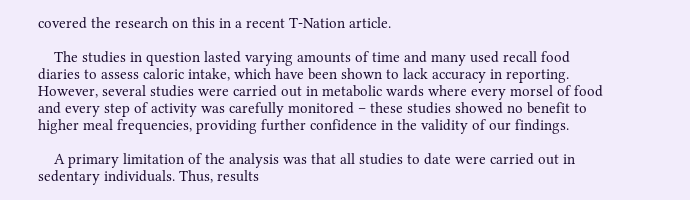covered the research on this in a recent T-Nation article.

    The studies in question lasted varying amounts of time and many used recall food diaries to assess caloric intake, which have been shown to lack accuracy in reporting. However, several studies were carried out in metabolic wards where every morsel of food and every step of activity was carefully monitored – these studies showed no benefit to higher meal frequencies, providing further confidence in the validity of our findings.

    A primary limitation of the analysis was that all studies to date were carried out in sedentary individuals. Thus, results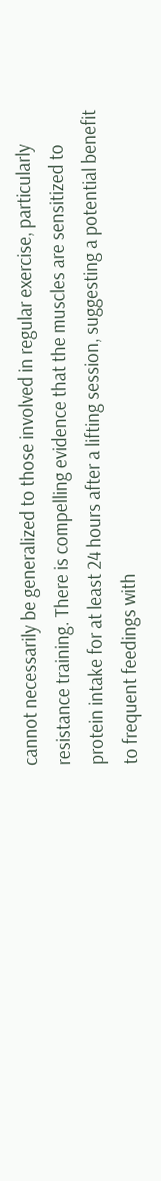cannot necessarily be generalized to those involved in regular exercise, particularly resistance training. There is compelling evidence that the muscles are sensitized to protein intake for at least 24 hours after a lifting session, suggesting a potential benefit to frequent feedings with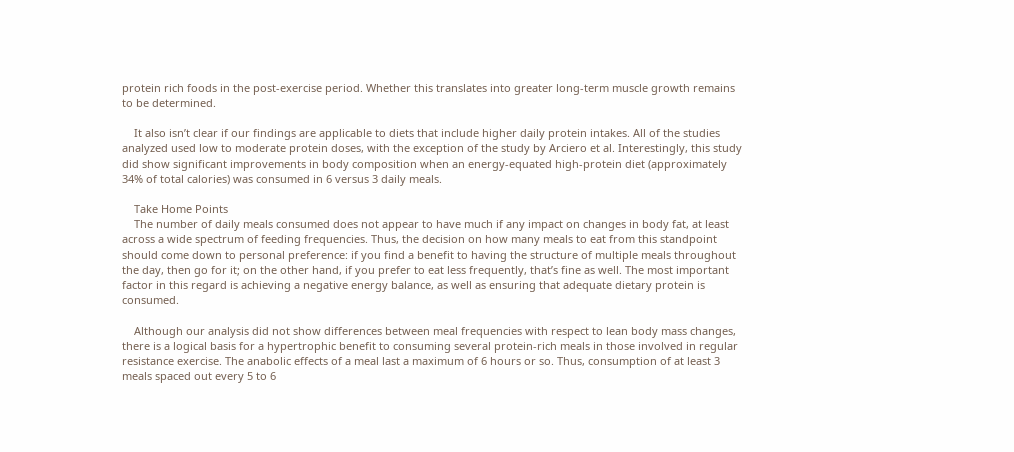protein rich foods in the post-exercise period. Whether this translates into greater long-term muscle growth remains to be determined.

    It also isn’t clear if our findings are applicable to diets that include higher daily protein intakes. All of the studies analyzed used low to moderate protein doses, with the exception of the study by Arciero et al. Interestingly, this study did show significant improvements in body composition when an energy-equated high-protein diet (approximately 34% of total calories) was consumed in 6 versus 3 daily meals.

    Take Home Points
    The number of daily meals consumed does not appear to have much if any impact on changes in body fat, at least across a wide spectrum of feeding frequencies. Thus, the decision on how many meals to eat from this standpoint should come down to personal preference: if you find a benefit to having the structure of multiple meals throughout the day, then go for it; on the other hand, if you prefer to eat less frequently, that’s fine as well. The most important factor in this regard is achieving a negative energy balance, as well as ensuring that adequate dietary protein is consumed.

    Although our analysis did not show differences between meal frequencies with respect to lean body mass changes, there is a logical basis for a hypertrophic benefit to consuming several protein-rich meals in those involved in regular resistance exercise. The anabolic effects of a meal last a maximum of 6 hours or so. Thus, consumption of at least 3 meals spaced out every 5 to 6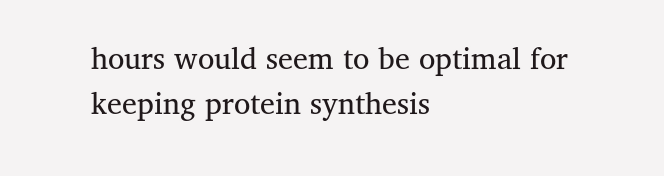hours would seem to be optimal for keeping protein synthesis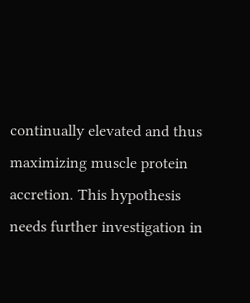continually elevated and thus maximizing muscle protein accretion. This hypothesis needs further investigation in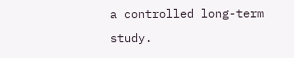a controlled long-term study.